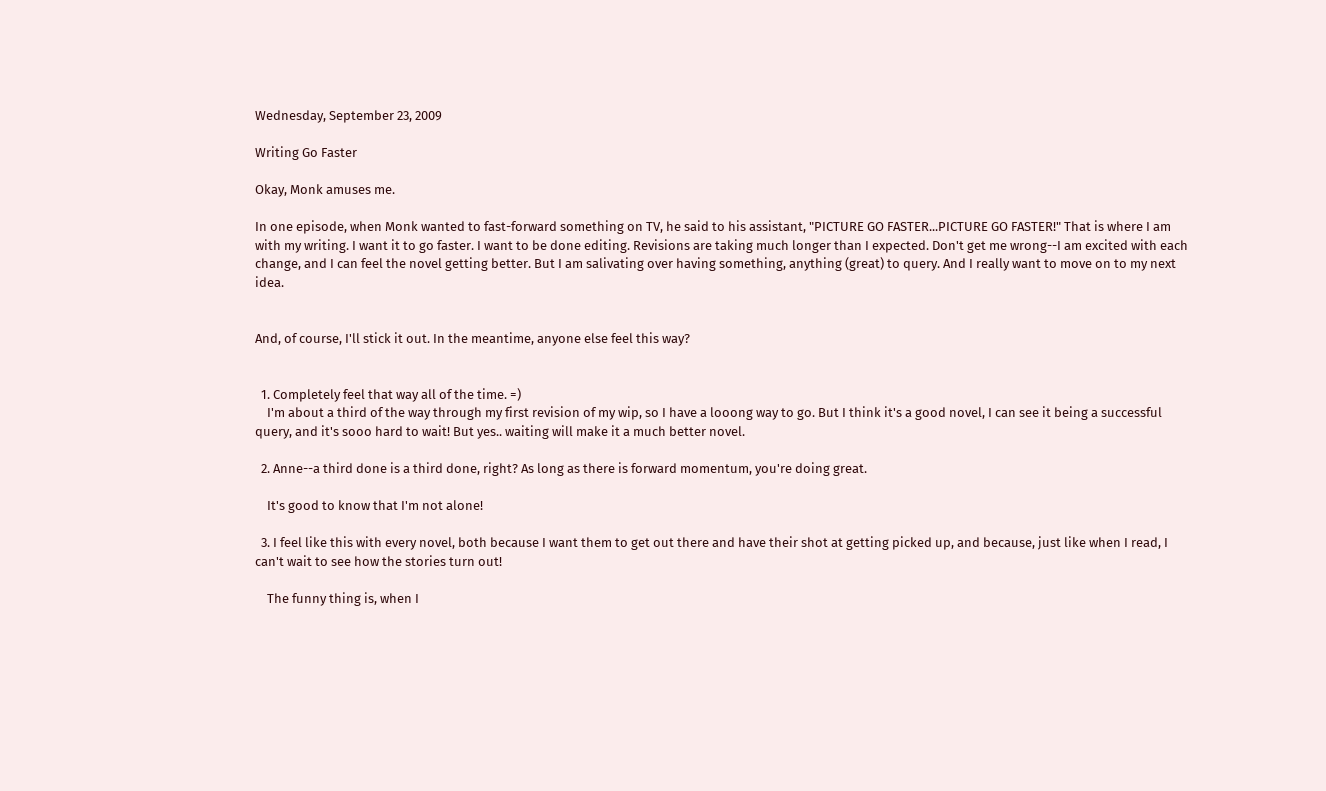Wednesday, September 23, 2009

Writing Go Faster

Okay, Monk amuses me.

In one episode, when Monk wanted to fast-forward something on TV, he said to his assistant, "PICTURE GO FASTER...PICTURE GO FASTER!" That is where I am with my writing. I want it to go faster. I want to be done editing. Revisions are taking much longer than I expected. Don't get me wrong--I am excited with each change, and I can feel the novel getting better. But I am salivating over having something, anything (great) to query. And I really want to move on to my next idea.


And, of course, I'll stick it out. In the meantime, anyone else feel this way?


  1. Completely feel that way all of the time. =)
    I'm about a third of the way through my first revision of my wip, so I have a looong way to go. But I think it's a good novel, I can see it being a successful query, and it's sooo hard to wait! But yes.. waiting will make it a much better novel.

  2. Anne--a third done is a third done, right? As long as there is forward momentum, you're doing great.

    It's good to know that I'm not alone!

  3. I feel like this with every novel, both because I want them to get out there and have their shot at getting picked up, and because, just like when I read, I can't wait to see how the stories turn out!

    The funny thing is, when I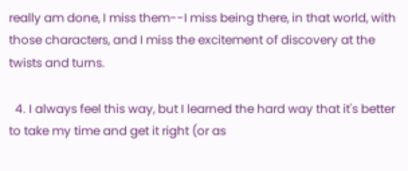really am done, I miss them--I miss being there, in that world, with those characters, and I miss the excitement of discovery at the twists and turns.

  4. I always feel this way, but I learned the hard way that it's better to take my time and get it right (or as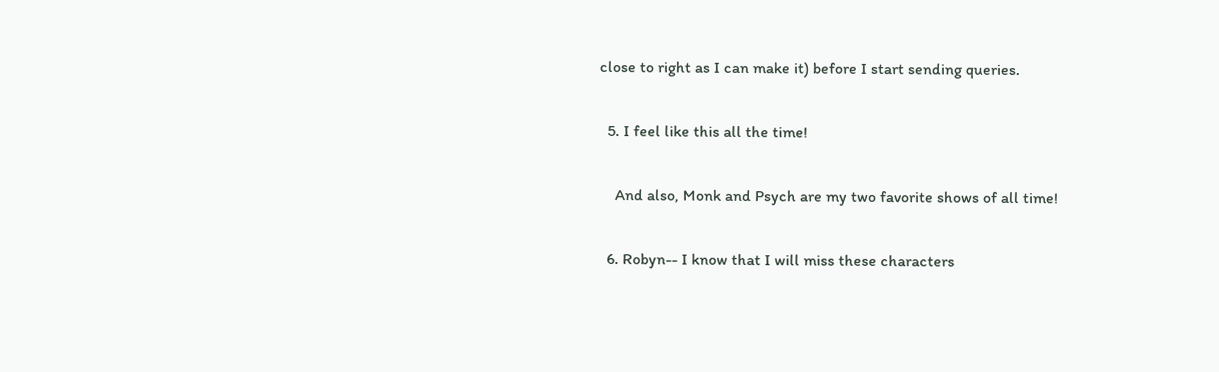close to right as I can make it) before I start sending queries.

  5. I feel like this all the time!

    And also, Monk and Psych are my two favorite shows of all time!

  6. Robyn-- I know that I will miss these characters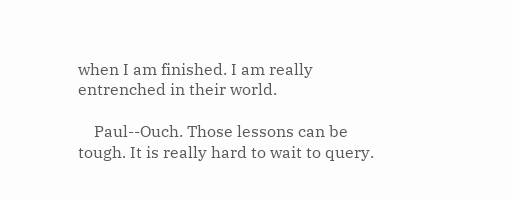when I am finished. I am really entrenched in their world.

    Paul--Ouch. Those lessons can be tough. It is really hard to wait to query.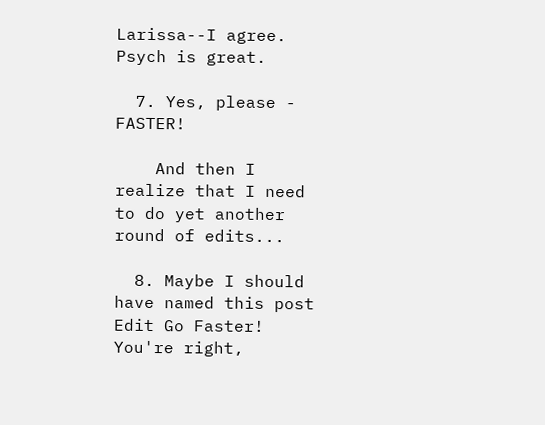Larissa--I agree. Psych is great.

  7. Yes, please - FASTER!

    And then I realize that I need to do yet another round of edits...

  8. Maybe I should have named this post Edit Go Faster! You're right,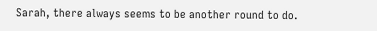Sarah, there always seems to be another round to do.